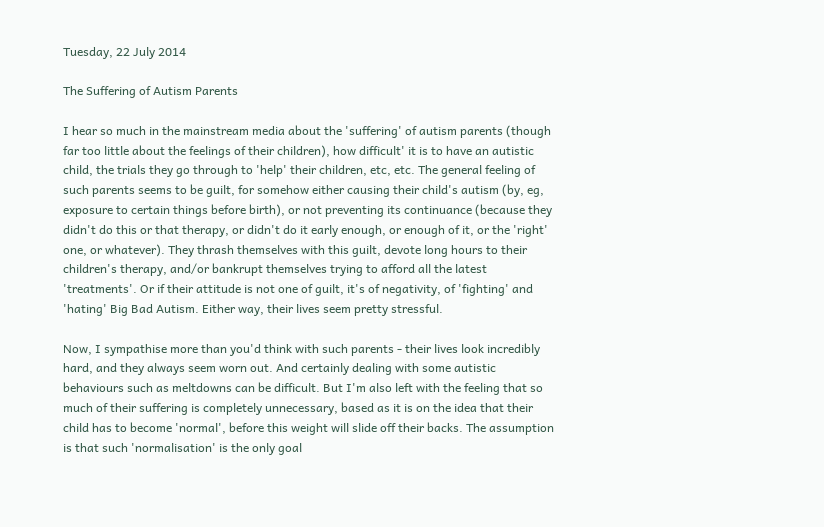Tuesday, 22 July 2014

The Suffering of Autism Parents

I hear so much in the mainstream media about the 'suffering' of autism parents (though far too little about the feelings of their children), how difficult' it is to have an autistic child, the trials they go through to 'help' their children, etc, etc. The general feeling of such parents seems to be guilt, for somehow either causing their child's autism (by, eg, exposure to certain things before birth), or not preventing its continuance (because they didn't do this or that therapy, or didn't do it early enough, or enough of it, or the 'right' one, or whatever). They thrash themselves with this guilt, devote long hours to their children's therapy, and/or bankrupt themselves trying to afford all the latest 'treatments'. Or if their attitude is not one of guilt, it's of negativity, of 'fighting' and 'hating' Big Bad Autism. Either way, their lives seem pretty stressful.

Now, I sympathise more than you'd think with such parents - their lives look incredibly hard, and they always seem worn out. And certainly dealing with some autistic behaviours such as meltdowns can be difficult. But I'm also left with the feeling that so much of their suffering is completely unnecessary, based as it is on the idea that their child has to become 'normal', before this weight will slide off their backs. The assumption is that such 'normalisation' is the only goal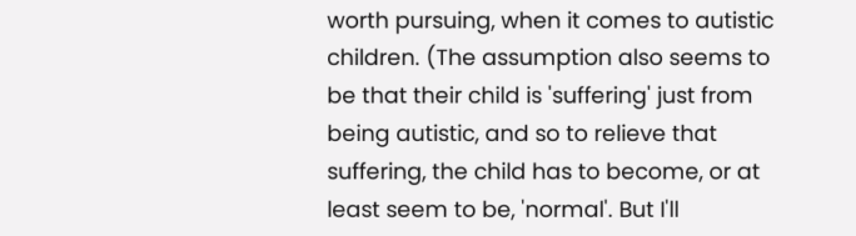worth pursuing, when it comes to autistic children. (The assumption also seems to be that their child is 'suffering' just from being autistic, and so to relieve that suffering, the child has to become, or at least seem to be, 'normal'. But I'll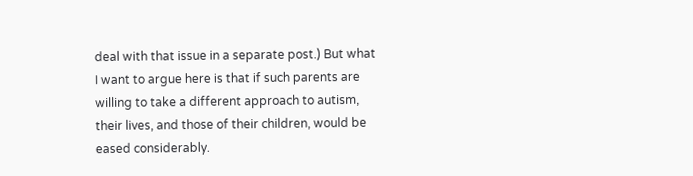deal with that issue in a separate post.) But what I want to argue here is that if such parents are willing to take a different approach to autism, their lives, and those of their children, would be eased considerably.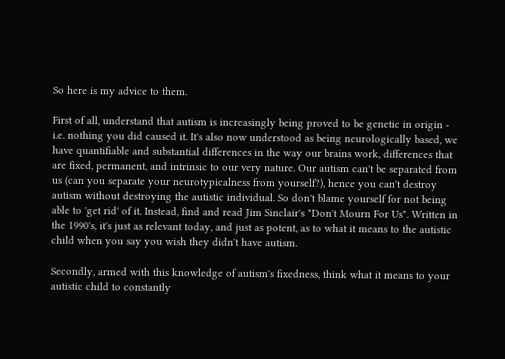So here is my advice to them.

First of all, understand that autism is increasingly being proved to be genetic in origin - i.e. nothing you did caused it. It's also now understood as being neurologically based, we have quantifiable and substantial differences in the way our brains work, differences that are fixed, permanent, and intrinsic to our very nature. Our autism can't be separated from us (can you separate your neurotypicalness from yourself?), hence you can't destroy autism without destroying the autistic individual. So don't blame yourself for not being able to 'get rid' of it. Instead, find and read Jim Sinclair's "Don't Mourn For Us". Written in the 1990's, it's just as relevant today, and just as potent, as to what it means to the autistic child when you say you wish they didn't have autism.

Secondly, armed with this knowledge of autism's fixedness, think what it means to your autistic child to constantly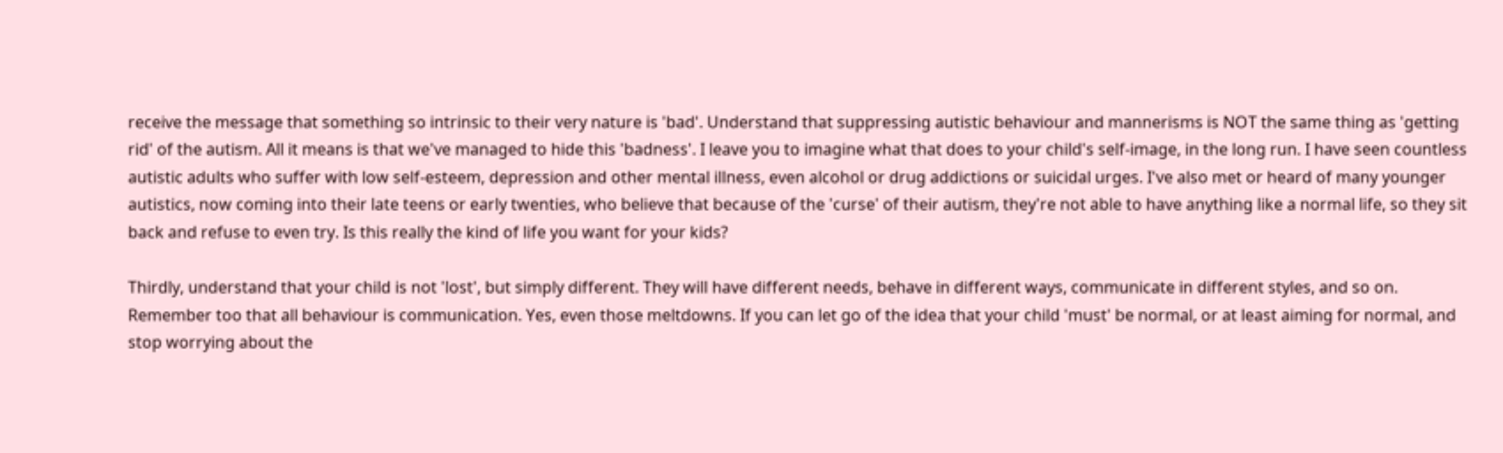receive the message that something so intrinsic to their very nature is 'bad'. Understand that suppressing autistic behaviour and mannerisms is NOT the same thing as 'getting rid' of the autism. All it means is that we've managed to hide this 'badness'. I leave you to imagine what that does to your child's self-image, in the long run. I have seen countless autistic adults who suffer with low self-esteem, depression and other mental illness, even alcohol or drug addictions or suicidal urges. I've also met or heard of many younger autistics, now coming into their late teens or early twenties, who believe that because of the 'curse' of their autism, they're not able to have anything like a normal life, so they sit back and refuse to even try. Is this really the kind of life you want for your kids?

Thirdly, understand that your child is not 'lost', but simply different. They will have different needs, behave in different ways, communicate in different styles, and so on. Remember too that all behaviour is communication. Yes, even those meltdowns. If you can let go of the idea that your child 'must' be normal, or at least aiming for normal, and stop worrying about the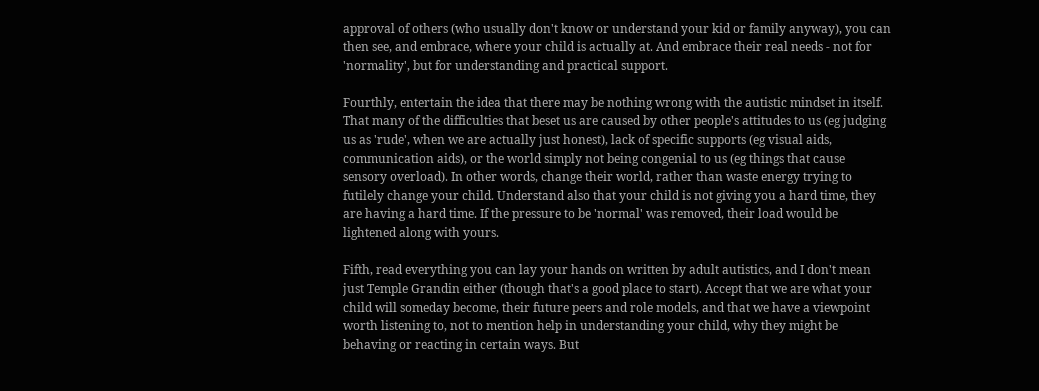approval of others (who usually don't know or understand your kid or family anyway), you can then see, and embrace, where your child is actually at. And embrace their real needs - not for 'normality', but for understanding and practical support.

Fourthly, entertain the idea that there may be nothing wrong with the autistic mindset in itself. That many of the difficulties that beset us are caused by other people's attitudes to us (eg judging us as 'rude', when we are actually just honest), lack of specific supports (eg visual aids, communication aids), or the world simply not being congenial to us (eg things that cause sensory overload). In other words, change their world, rather than waste energy trying to futilely change your child. Understand also that your child is not giving you a hard time, they are having a hard time. If the pressure to be 'normal' was removed, their load would be lightened along with yours.

Fifth, read everything you can lay your hands on written by adult autistics, and I don't mean just Temple Grandin either (though that's a good place to start). Accept that we are what your child will someday become, their future peers and role models, and that we have a viewpoint worth listening to, not to mention help in understanding your child, why they might be behaving or reacting in certain ways. But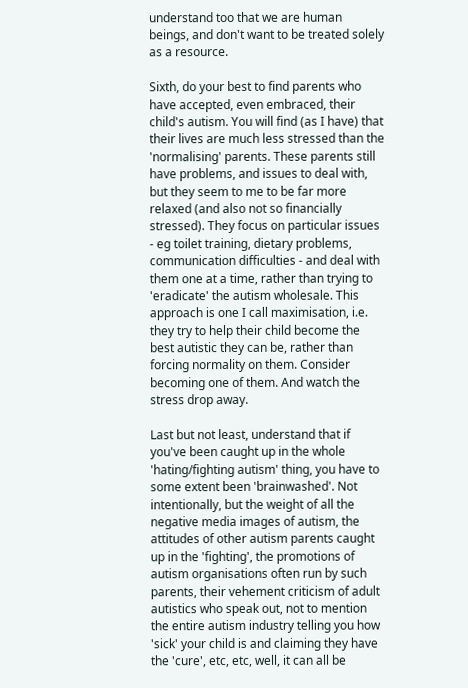understand too that we are human beings, and don't want to be treated solely as a resource.

Sixth, do your best to find parents who have accepted, even embraced, their child's autism. You will find (as I have) that their lives are much less stressed than the 'normalising' parents. These parents still have problems, and issues to deal with, but they seem to me to be far more relaxed (and also not so financially stressed). They focus on particular issues - eg toilet training, dietary problems, communication difficulties - and deal with them one at a time, rather than trying to 'eradicate' the autism wholesale. This approach is one I call maximisation, i.e. they try to help their child become the best autistic they can be, rather than forcing normality on them. Consider becoming one of them. And watch the stress drop away.

Last but not least, understand that if you've been caught up in the whole 'hating/fighting autism' thing, you have to some extent been 'brainwashed'. Not intentionally, but the weight of all the negative media images of autism, the attitudes of other autism parents caught up in the 'fighting', the promotions of autism organisations often run by such parents, their vehement criticism of adult autistics who speak out, not to mention the entire autism industry telling you how 'sick' your child is and claiming they have the 'cure', etc, etc, well, it can all be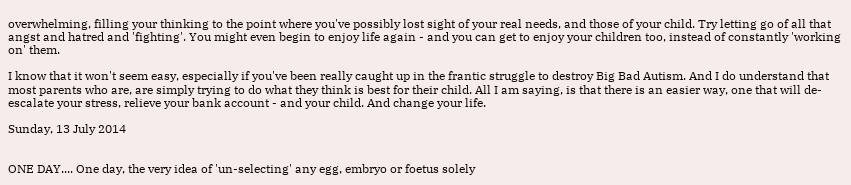overwhelming, filling your thinking to the point where you've possibly lost sight of your real needs, and those of your child. Try letting go of all that angst and hatred and 'fighting'. You might even begin to enjoy life again - and you can get to enjoy your children too, instead of constantly 'working on' them.

I know that it won't seem easy, especially if you've been really caught up in the frantic struggle to destroy Big Bad Autism. And I do understand that most parents who are, are simply trying to do what they think is best for their child. All I am saying, is that there is an easier way, one that will de-escalate your stress, relieve your bank account - and your child. And change your life.

Sunday, 13 July 2014


ONE DAY.... One day, the very idea of 'un-selecting' any egg, embryo or foetus solely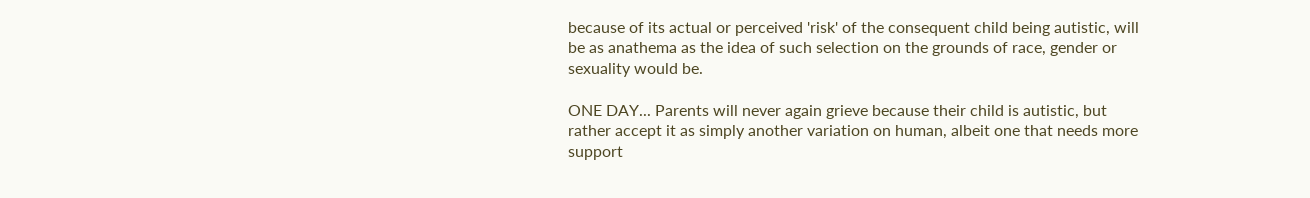because of its actual or perceived 'risk' of the consequent child being autistic, will be as anathema as the idea of such selection on the grounds of race, gender or sexuality would be.

ONE DAY... Parents will never again grieve because their child is autistic, but rather accept it as simply another variation on human, albeit one that needs more support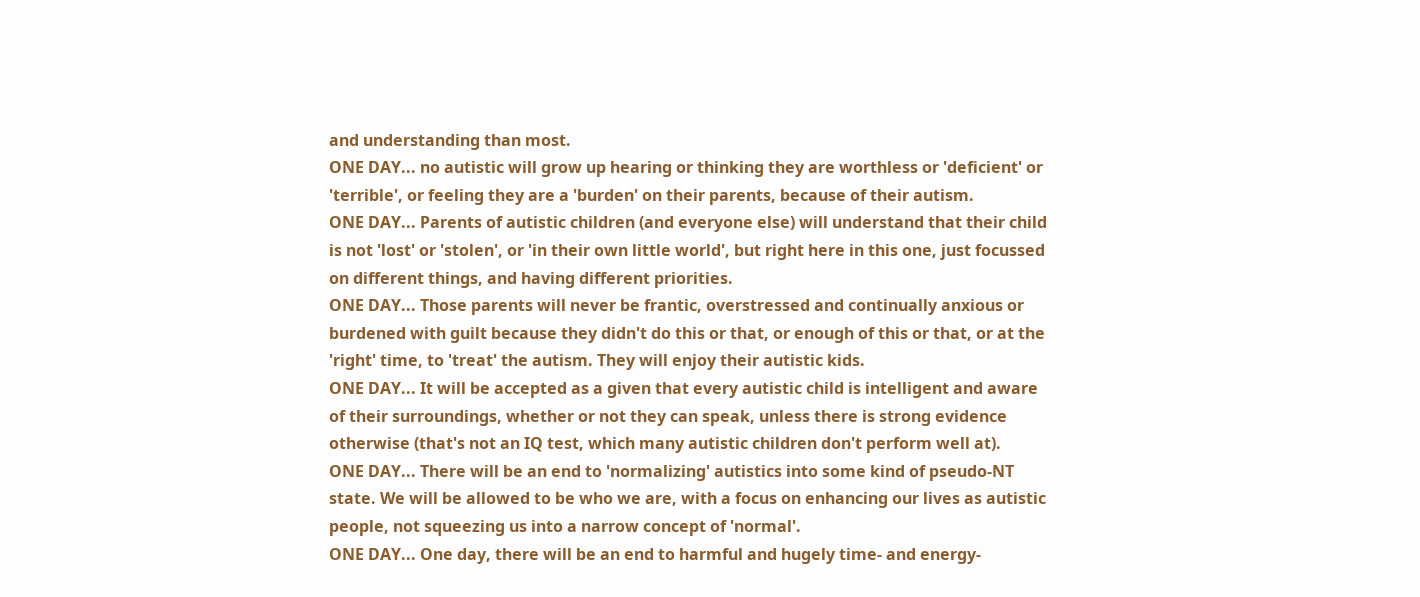and understanding than most.
ONE DAY... no autistic will grow up hearing or thinking they are worthless or 'deficient' or 'terrible', or feeling they are a 'burden' on their parents, because of their autism.
ONE DAY... Parents of autistic children (and everyone else) will understand that their child is not 'lost' or 'stolen', or 'in their own little world', but right here in this one, just focussed on different things, and having different priorities.
ONE DAY... Those parents will never be frantic, overstressed and continually anxious or burdened with guilt because they didn't do this or that, or enough of this or that, or at the 'right' time, to 'treat' the autism. They will enjoy their autistic kids.
ONE DAY... It will be accepted as a given that every autistic child is intelligent and aware of their surroundings, whether or not they can speak, unless there is strong evidence otherwise (that's not an IQ test, which many autistic children don't perform well at).
ONE DAY... There will be an end to 'normalizing' autistics into some kind of pseudo-NT state. We will be allowed to be who we are, with a focus on enhancing our lives as autistic people, not squeezing us into a narrow concept of 'normal'.
ONE DAY... One day, there will be an end to harmful and hugely time- and energy-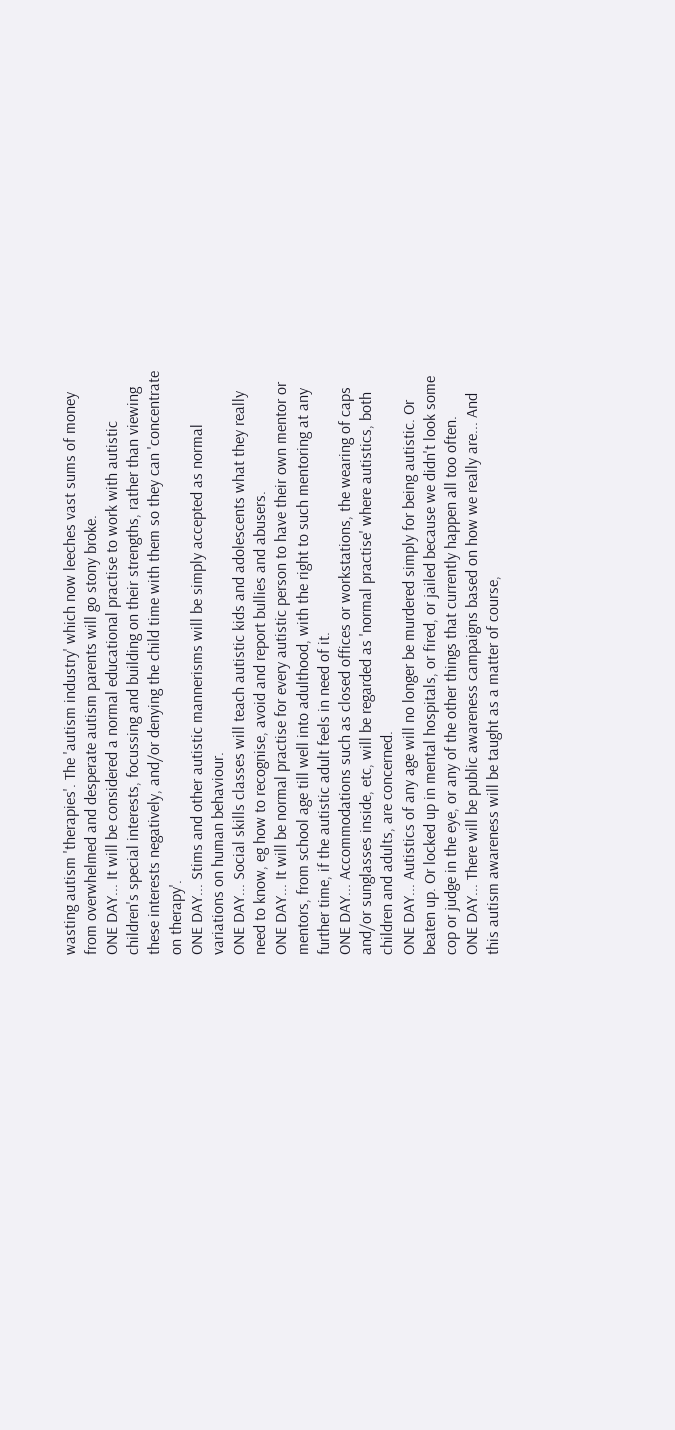wasting autism 'therapies'. The 'autism industry' which now leeches vast sums of money from overwhelmed and desperate autism parents will go stony broke.
ONE DAY... It will be considered a normal educational practise to work with autistic children's special interests, focussing and building on their strengths, rather than viewing these interests negatively, and/or denying the child time with them so they can 'concentrate on therapy'.
ONE DAY... Stims and other autistic mannerisms will be simply accepted as normal variations on human behaviour.
ONE DAY... Social skills classes will teach autistic kids and adolescents what they really need to know, eg how to recognise, avoid and report bullies and abusers.
ONE DAY... It will be normal practise for every autistic person to have their own mentor or mentors, from school age till well into adulthood, with the right to such mentoring at any further time, if the autistic adult feels in need of it.
ONE DAY... Accommodations such as closed offices or workstations, the wearing of caps and/or sunglasses inside, etc, will be regarded as 'normal practise' where autistics, both children and adults, are concerned.
ONE DAY... Autistics of any age will no longer be murdered simply for being autistic. Or beaten up. Or locked up in mental hospitals, or fired, or jailed because we didn't look some cop or judge in the eye, or any of the other things that currently happen all too often.
ONE DAY... There will be public awareness campaigns based on how we really are... And this autism awareness will be taught as a matter of course,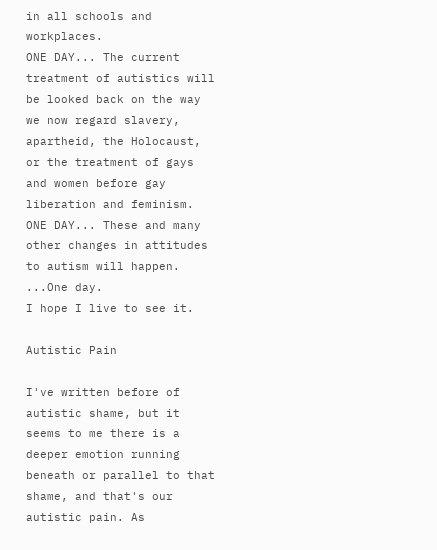in all schools and workplaces.
ONE DAY... The current treatment of autistics will be looked back on the way we now regard slavery, apartheid, the Holocaust, or the treatment of gays and women before gay liberation and feminism.
ONE DAY... These and many other changes in attitudes to autism will happen.
...One day.
I hope I live to see it.

Autistic Pain

I've written before of autistic shame, but it seems to me there is a deeper emotion running beneath or parallel to that shame, and that's our autistic pain. As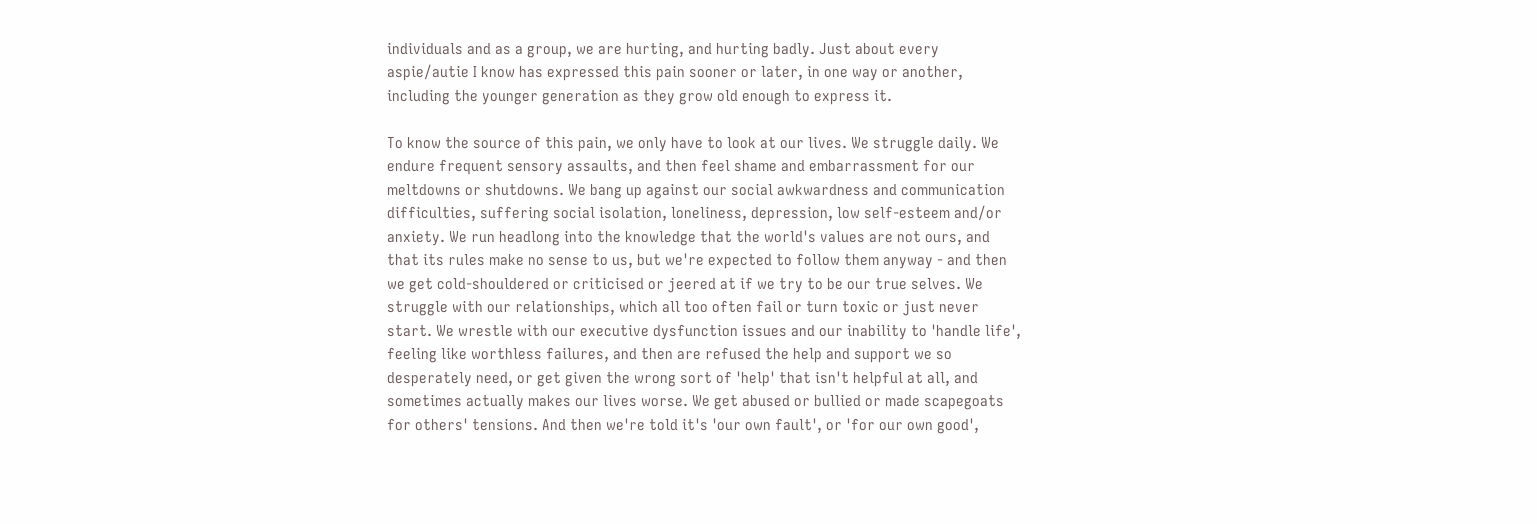individuals and as a group, we are hurting, and hurting badly. Just about every aspie/autie I know has expressed this pain sooner or later, in one way or another, including the younger generation as they grow old enough to express it.

To know the source of this pain, we only have to look at our lives. We struggle daily. We endure frequent sensory assaults, and then feel shame and embarrassment for our meltdowns or shutdowns. We bang up against our social awkwardness and communication difficulties, suffering social isolation, loneliness, depression, low self-esteem and/or anxiety. We run headlong into the knowledge that the world's values are not ours, and that its rules make no sense to us, but we're expected to follow them anyway - and then we get cold-shouldered or criticised or jeered at if we try to be our true selves. We struggle with our relationships, which all too often fail or turn toxic or just never start. We wrestle with our executive dysfunction issues and our inability to 'handle life', feeling like worthless failures, and then are refused the help and support we so desperately need, or get given the wrong sort of 'help' that isn't helpful at all, and sometimes actually makes our lives worse. We get abused or bullied or made scapegoats for others' tensions. And then we're told it's 'our own fault', or 'for our own good',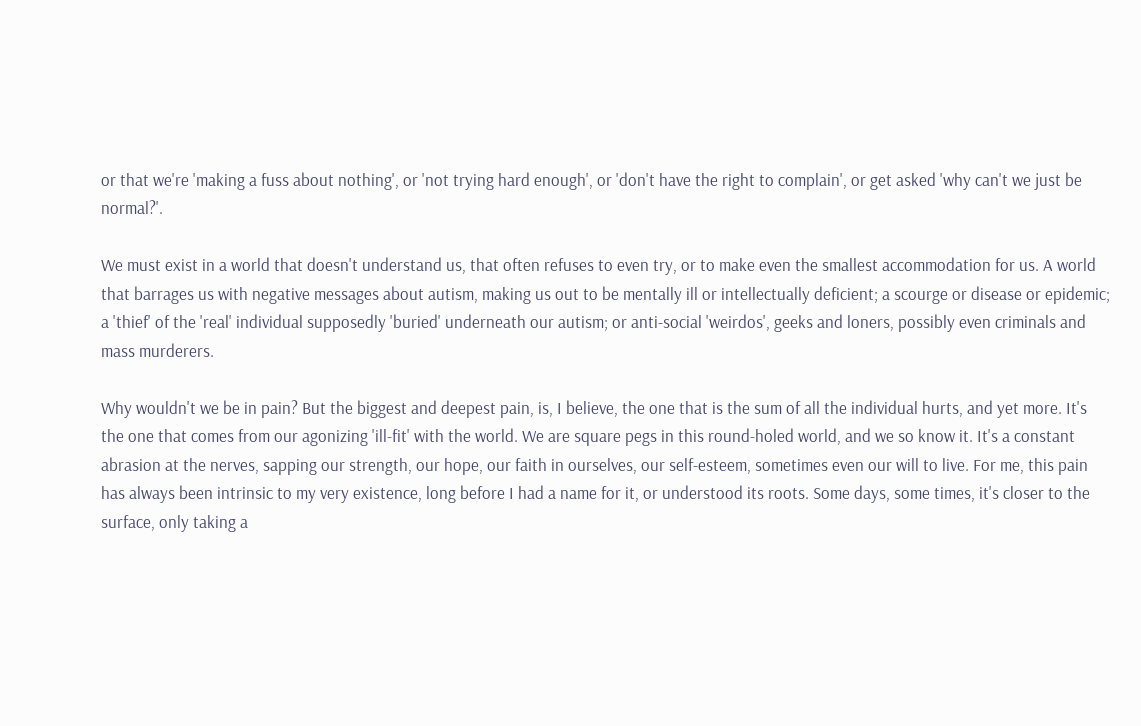or that we're 'making a fuss about nothing', or 'not trying hard enough', or 'don't have the right to complain', or get asked 'why can't we just be normal?'.

We must exist in a world that doesn't understand us, that often refuses to even try, or to make even the smallest accommodation for us. A world that barrages us with negative messages about autism, making us out to be mentally ill or intellectually deficient; a scourge or disease or epidemic; a 'thief' of the 'real' individual supposedly 'buried' underneath our autism; or anti-social 'weirdos', geeks and loners, possibly even criminals and mass murderers.

Why wouldn't we be in pain? But the biggest and deepest pain, is, I believe, the one that is the sum of all the individual hurts, and yet more. It's the one that comes from our agonizing 'ill-fit' with the world. We are square pegs in this round-holed world, and we so know it. It's a constant abrasion at the nerves, sapping our strength, our hope, our faith in ourselves, our self-esteem, sometimes even our will to live. For me, this pain has always been intrinsic to my very existence, long before I had a name for it, or understood its roots. Some days, some times, it's closer to the surface, only taking a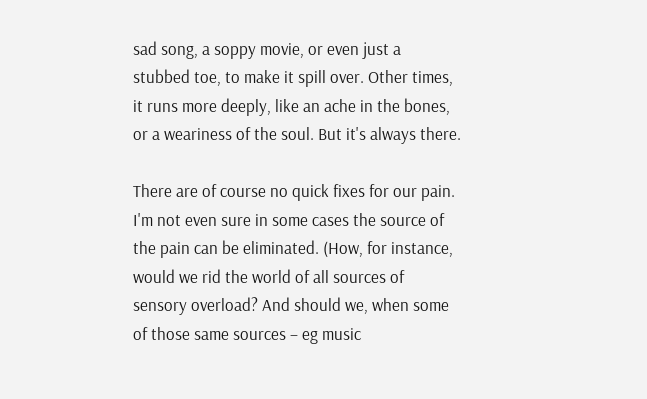sad song, a soppy movie, or even just a stubbed toe, to make it spill over. Other times, it runs more deeply, like an ache in the bones, or a weariness of the soul. But it's always there.

There are of course no quick fixes for our pain. I'm not even sure in some cases the source of the pain can be eliminated. (How, for instance, would we rid the world of all sources of sensory overload? And should we, when some of those same sources – eg music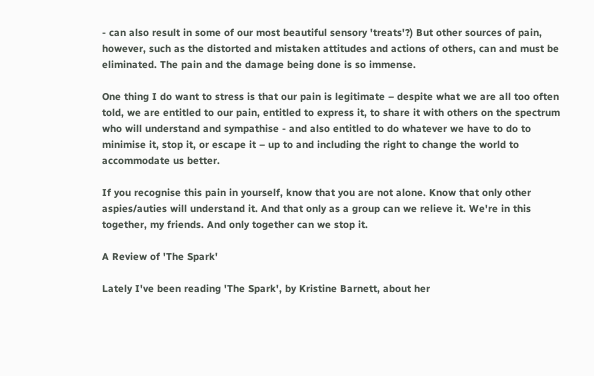- can also result in some of our most beautiful sensory 'treats'?) But other sources of pain, however, such as the distorted and mistaken attitudes and actions of others, can and must be eliminated. The pain and the damage being done is so immense.

One thing I do want to stress is that our pain is legitimate – despite what we are all too often told, we are entitled to our pain, entitled to express it, to share it with others on the spectrum who will understand and sympathise - and also entitled to do whatever we have to do to minimise it, stop it, or escape it – up to and including the right to change the world to accommodate us better.

If you recognise this pain in yourself, know that you are not alone. Know that only other aspies/auties will understand it. And that only as a group can we relieve it. We're in this together, my friends. And only together can we stop it.

A Review of 'The Spark'

Lately I've been reading 'The Spark', by Kristine Barnett, about her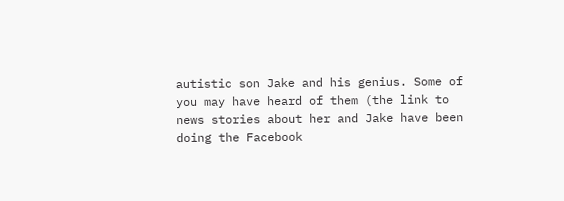autistic son Jake and his genius. Some of you may have heard of them (the link to news stories about her and Jake have been doing the Facebook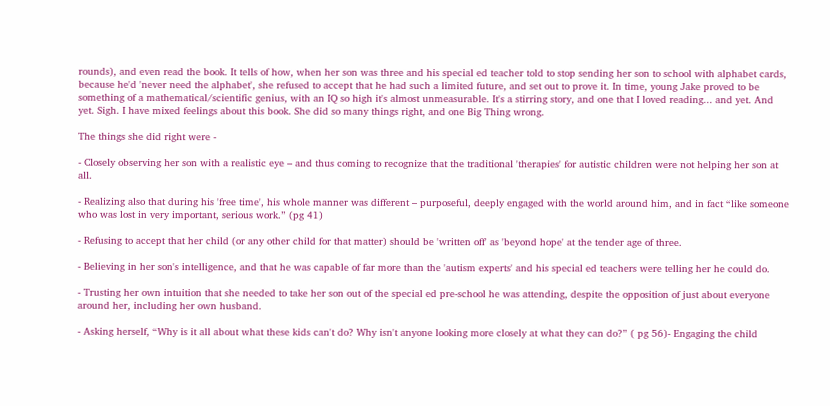rounds), and even read the book. It tells of how, when her son was three and his special ed teacher told to stop sending her son to school with alphabet cards, because he'd 'never need the alphabet', she refused to accept that he had such a limited future, and set out to prove it. In time, young Jake proved to be something of a mathematical/scientific genius, with an IQ so high it's almost unmeasurable. It's a stirring story, and one that I loved reading... and yet. And yet. Sigh. I have mixed feelings about this book. She did so many things right, and one Big Thing wrong.

The things she did right were -

- Closely observing her son with a realistic eye – and thus coming to recognize that the traditional 'therapies' for autistic children were not helping her son at all.

- Realizing also that during his 'free time', his whole manner was different – purposeful, deeply engaged with the world around him, and in fact “like someone who was lost in very important, serious work.” (pg 41)

- Refusing to accept that her child (or any other child for that matter) should be 'written off' as 'beyond hope' at the tender age of three.

- Believing in her son's intelligence, and that he was capable of far more than the 'autism experts' and his special ed teachers were telling her he could do.

- Trusting her own intuition that she needed to take her son out of the special ed pre-school he was attending, despite the opposition of just about everyone around her, including her own husband.

- Asking herself, “Why is it all about what these kids can't do? Why isn't anyone looking more closely at what they can do?” ( pg 56)- Engaging the child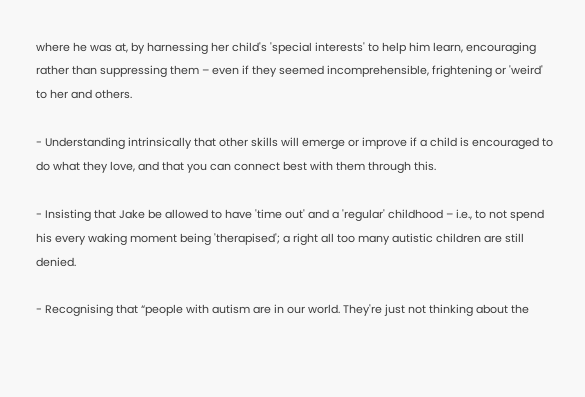where he was at, by harnessing her child's 'special interests' to help him learn, encouraging rather than suppressing them – even if they seemed incomprehensible, frightening or 'weird' to her and others.

- Understanding intrinsically that other skills will emerge or improve if a child is encouraged to do what they love, and that you can connect best with them through this.

- Insisting that Jake be allowed to have 'time out' and a 'regular' childhood – i.e., to not spend his every waking moment being 'therapised'; a right all too many autistic children are still denied.

- Recognising that “people with autism are in our world. They're just not thinking about the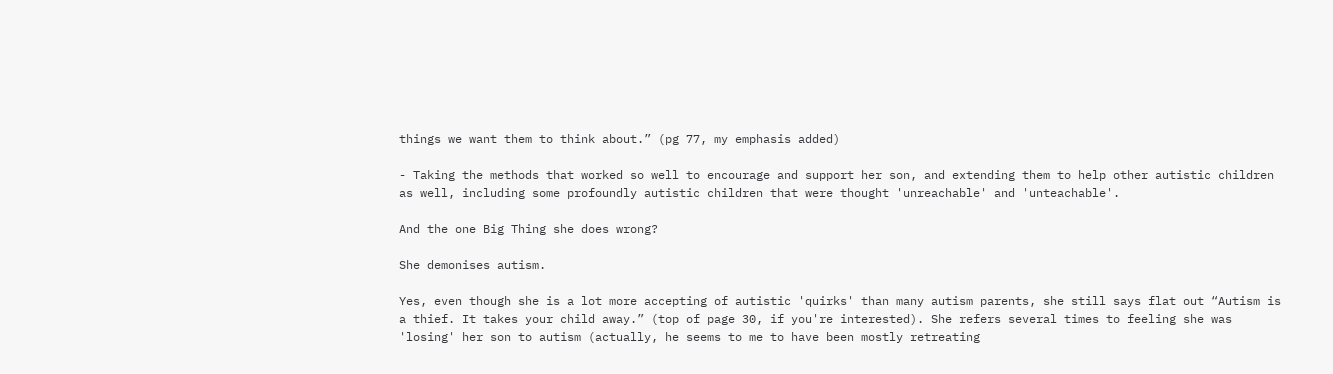things we want them to think about.” (pg 77, my emphasis added)

- Taking the methods that worked so well to encourage and support her son, and extending them to help other autistic children as well, including some profoundly autistic children that were thought 'unreachable' and 'unteachable'.

And the one Big Thing she does wrong?

She demonises autism.

Yes, even though she is a lot more accepting of autistic 'quirks' than many autism parents, she still says flat out “Autism is a thief. It takes your child away.” (top of page 30, if you're interested). She refers several times to feeling she was 'losing' her son to autism (actually, he seems to me to have been mostly retreating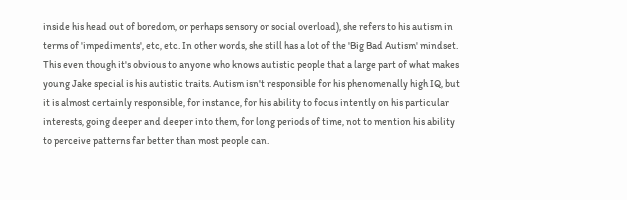inside his head out of boredom, or perhaps sensory or social overload), she refers to his autism in terms of 'impediments', etc, etc. In other words, she still has a lot of the 'Big Bad Autism' mindset. This even though it's obvious to anyone who knows autistic people that a large part of what makes young Jake special is his autistic traits. Autism isn't responsible for his phenomenally high IQ, but it is almost certainly responsible, for instance, for his ability to focus intently on his particular interests, going deeper and deeper into them, for long periods of time, not to mention his ability to perceive patterns far better than most people can.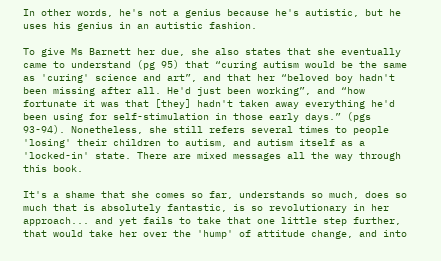In other words, he's not a genius because he's autistic, but he uses his genius in an autistic fashion.

To give Ms Barnett her due, she also states that she eventually came to understand (pg 95) that “curing autism would be the same as 'curing' science and art”, and that her “beloved boy hadn't been missing after all. He'd just been working”, and “how fortunate it was that [they] hadn't taken away everything he'd been using for self-stimulation in those early days.” (pgs 93-94). Nonetheless, she still refers several times to people 'losing' their children to autism, and autism itself as a 'locked-in' state. There are mixed messages all the way through this book.

It's a shame that she comes so far, understands so much, does so much that is absolutely fantastic, is so revolutionary in her approach... and yet fails to take that one little step further, that would take her over the 'hump' of attitude change, and into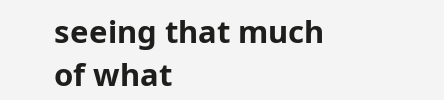seeing that much of what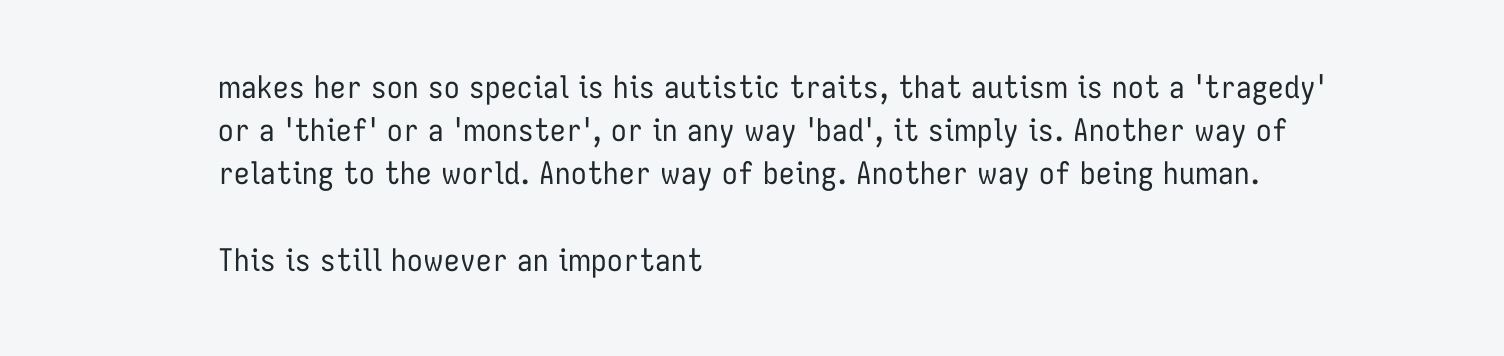makes her son so special is his autistic traits, that autism is not a 'tragedy' or a 'thief' or a 'monster', or in any way 'bad', it simply is. Another way of relating to the world. Another way of being. Another way of being human.

This is still however an important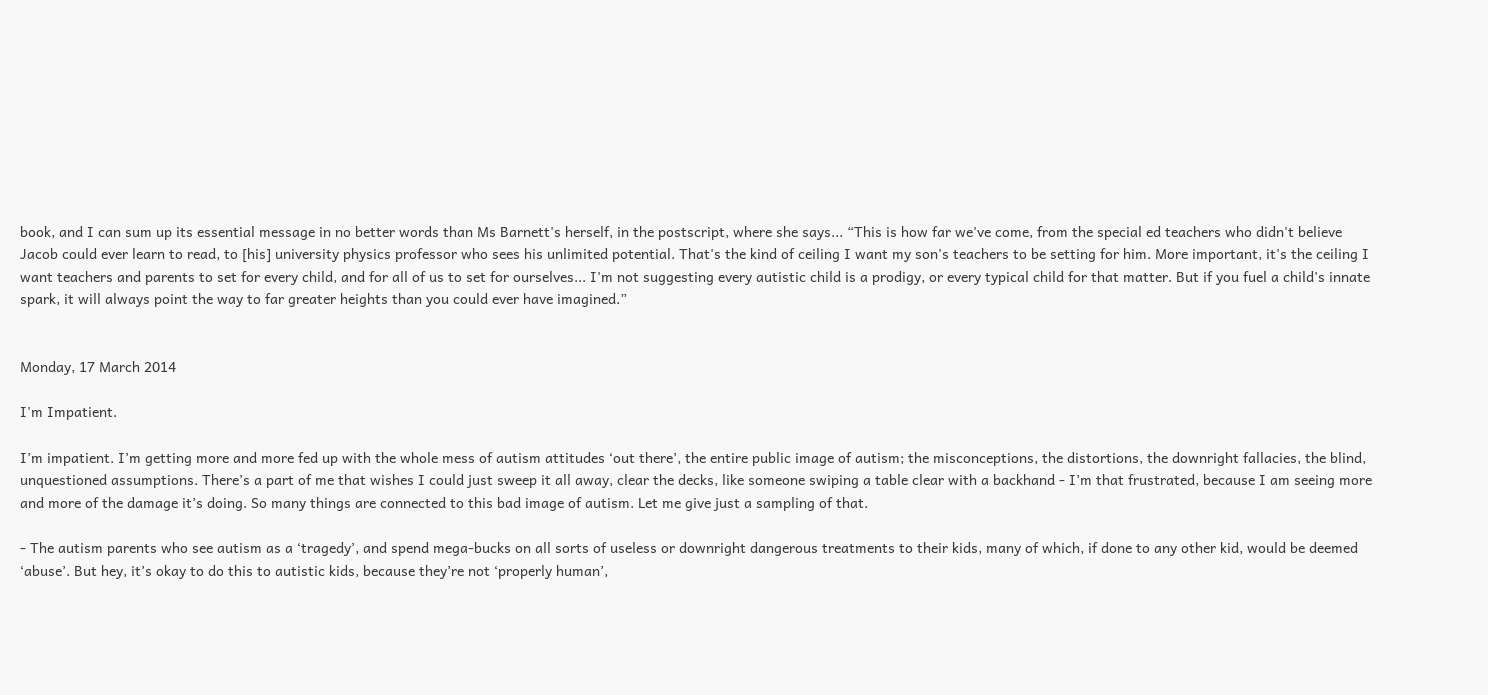book, and I can sum up its essential message in no better words than Ms Barnett's herself, in the postscript, where she says... “This is how far we've come, from the special ed teachers who didn't believe Jacob could ever learn to read, to [his] university physics professor who sees his unlimited potential. That's the kind of ceiling I want my son's teachers to be setting for him. More important, it's the ceiling I want teachers and parents to set for every child, and for all of us to set for ourselves... I'm not suggesting every autistic child is a prodigy, or every typical child for that matter. But if you fuel a child's innate spark, it will always point the way to far greater heights than you could ever have imagined.”


Monday, 17 March 2014

I'm Impatient.

I’m impatient. I’m getting more and more fed up with the whole mess of autism attitudes ‘out there’, the entire public image of autism; the misconceptions, the distortions, the downright fallacies, the blind, unquestioned assumptions. There’s a part of me that wishes I could just sweep it all away, clear the decks, like someone swiping a table clear with a backhand - I’m that frustrated, because I am seeing more and more of the damage it’s doing. So many things are connected to this bad image of autism. Let me give just a sampling of that.

- The autism parents who see autism as a ‘tragedy’, and spend mega-bucks on all sorts of useless or downright dangerous treatments to their kids, many of which, if done to any other kid, would be deemed ‘abuse’. But hey, it’s okay to do this to autistic kids, because they’re not ‘properly human’,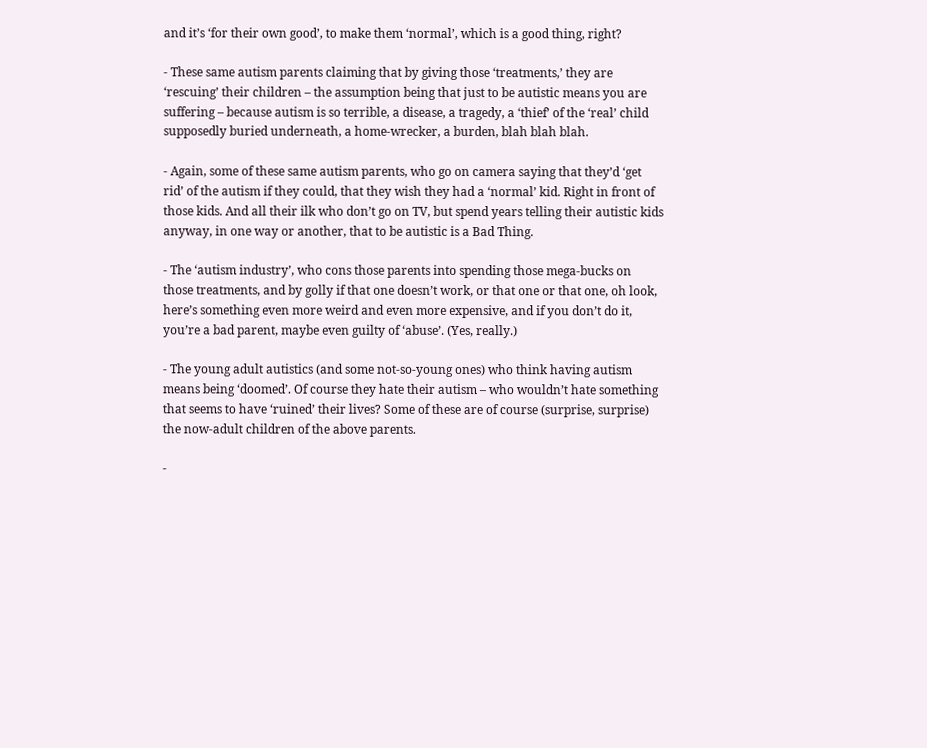and it’s ‘for their own good’, to make them ‘normal’, which is a good thing, right?

- These same autism parents claiming that by giving those ‘treatments,’ they are ‘rescuing’ their children – the assumption being that just to be autistic means you are suffering – because autism is so terrible, a disease, a tragedy, a ‘thief’ of the ‘real’ child supposedly buried underneath, a home-wrecker, a burden, blah blah blah.

- Again, some of these same autism parents, who go on camera saying that they’d ‘get rid’ of the autism if they could, that they wish they had a ‘normal’ kid. Right in front of those kids. And all their ilk who don’t go on TV, but spend years telling their autistic kids anyway, in one way or another, that to be autistic is a Bad Thing.

- The ‘autism industry’, who cons those parents into spending those mega-bucks on those treatments, and by golly if that one doesn’t work, or that one or that one, oh look, here’s something even more weird and even more expensive, and if you don’t do it, you’re a bad parent, maybe even guilty of ‘abuse’. (Yes, really.)

- The young adult autistics (and some not-so-young ones) who think having autism means being ‘doomed’. Of course they hate their autism – who wouldn’t hate something that seems to have ‘ruined’ their lives? Some of these are of course (surprise, surprise) the now-adult children of the above parents.

-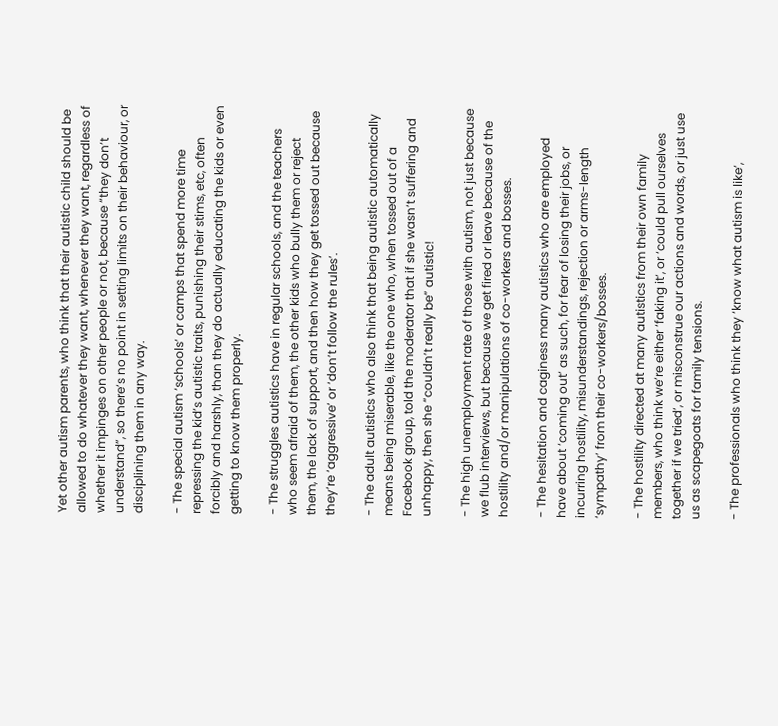Yet other autism parents, who think that their autistic child should be allowed to do whatever they want, whenever they want, regardless of whether it impinges on other people or not, because “they don’t understand”, so there’s no point in setting limits on their behaviour, or disciplining them in any way.

- The special autism ‘schools’ or camps that spend more time repressing the kid’s autistic traits, punishing their stims, etc, often forcibly and harshly, than they do actually educating the kids or even getting to know them properly.

- The struggles autistics have in regular schools, and the teachers who seem afraid of them, the other kids who bully them or reject them, the lack of support, and then how they get tossed out because they’re ‘aggressive’ or ‘don’t follow the rules’.

- The adult autistics who also think that being autistic automatically means being miserable, like the one who, when tossed out of a Facebook group, told the moderator that if she wasn’t suffering and unhappy, then she “couldn’t really be” autistic!

- The high unemployment rate of those with autism, not just because we flub interviews, but because we get fired or leave because of the hostility and/or manipulations of co-workers and bosses.

- The hesitation and caginess many autistics who are employed have about ‘coming out’ as such, for fear of losing their jobs, or incurring hostility, misunderstandings, rejection or arms-length ‘sympathy’ from their co-workers/bosses.

- The hostility directed at many autistics from their own family members, who think we’re either ‘faking it’, or ‘could pull ourselves together if we tried’, or misconstrue our actions and words, or just use us as scapegoats for family tensions.

- The professionals who think they ‘know what autism is like’,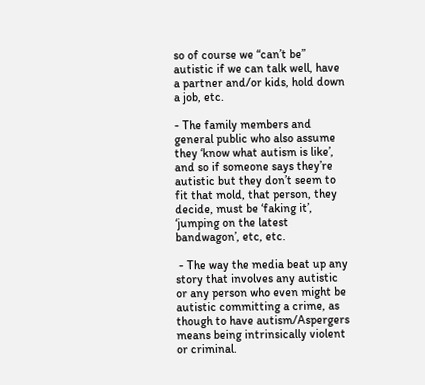so of course we “can’t be” autistic if we can talk well, have a partner and/or kids, hold down a job, etc.

- The family members and general public who also assume they ‘know what autism is like’, and so if someone says they’re autistic but they don’t seem to fit that mold, that person, they decide, must be ‘faking it’, ‘jumping on the latest bandwagon’, etc, etc.

 - The way the media beat up any story that involves any autistic or any person who even might be autistic committing a crime, as though to have autism/Aspergers means being intrinsically violent or criminal.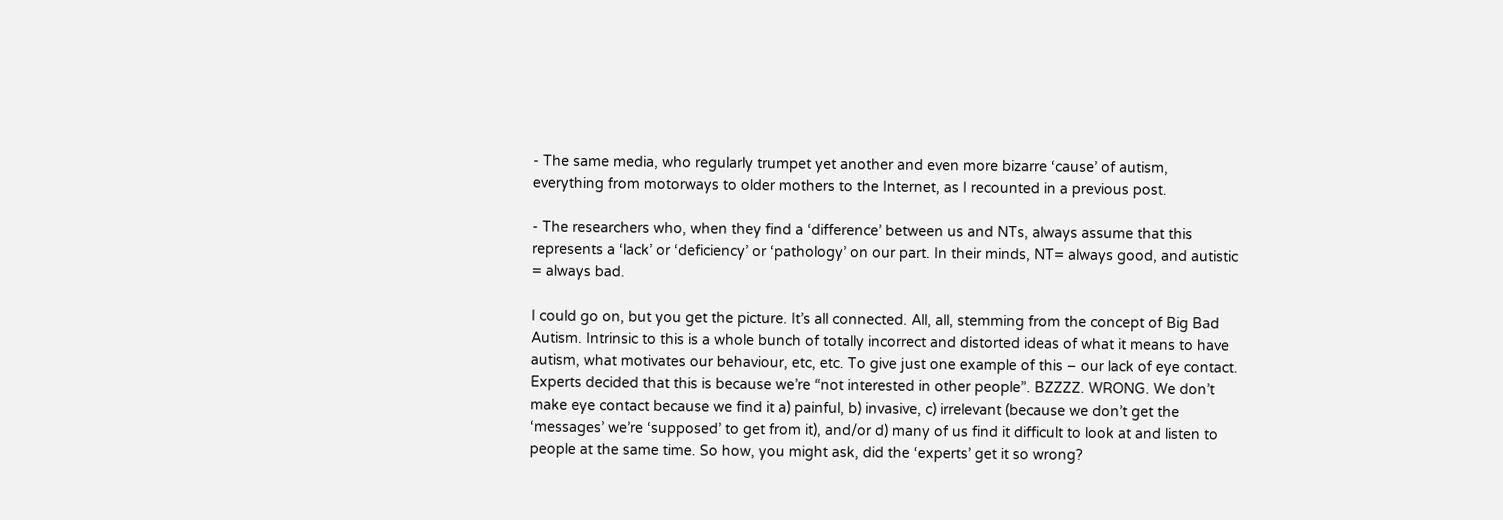- The same media, who regularly trumpet yet another and even more bizarre ‘cause’ of autism, everything from motorways to older mothers to the Internet, as I recounted in a previous post.

- The researchers who, when they find a ‘difference’ between us and NTs, always assume that this represents a ‘lack’ or ‘deficiency’ or ‘pathology’ on our part. In their minds, NT= always good, and autistic = always bad.

I could go on, but you get the picture. It’s all connected. All, all, stemming from the concept of Big Bad Autism. Intrinsic to this is a whole bunch of totally incorrect and distorted ideas of what it means to have autism, what motivates our behaviour, etc, etc. To give just one example of this – our lack of eye contact. Experts decided that this is because we’re “not interested in other people”. BZZZZ. WRONG. We don’t make eye contact because we find it a) painful, b) invasive, c) irrelevant (because we don’t get the ‘messages’ we’re ‘supposed’ to get from it), and/or d) many of us find it difficult to look at and listen to people at the same time. So how, you might ask, did the ‘experts’ get it so wrong?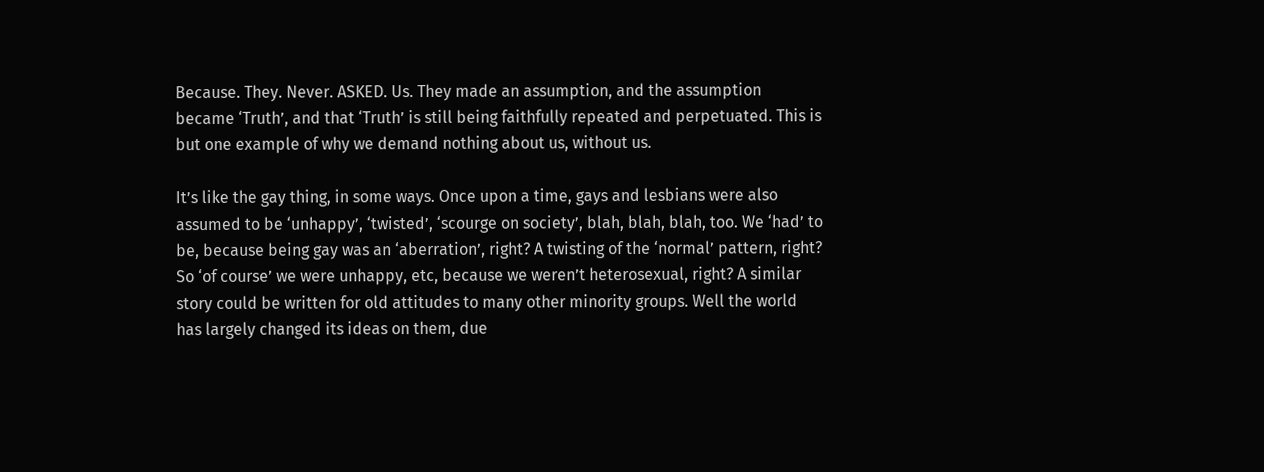Because. They. Never. ASKED. Us. They made an assumption, and the assumption became ‘Truth’, and that ‘Truth’ is still being faithfully repeated and perpetuated. This is but one example of why we demand nothing about us, without us.

It’s like the gay thing, in some ways. Once upon a time, gays and lesbians were also assumed to be ‘unhappy’, ‘twisted’, ‘scourge on society’, blah, blah, blah, too. We ‘had’ to be, because being gay was an ‘aberration’, right? A twisting of the ‘normal’ pattern, right? So ‘of course’ we were unhappy, etc, because we weren’t heterosexual, right? A similar story could be written for old attitudes to many other minority groups. Well the world has largely changed its ideas on them, due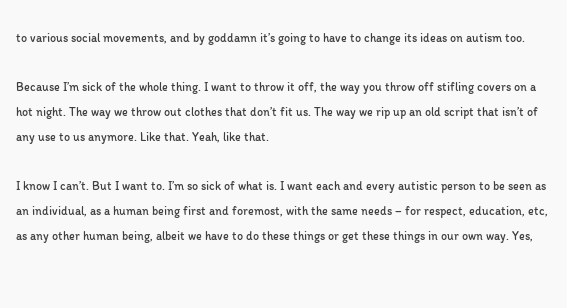to various social movements, and by goddamn it’s going to have to change its ideas on autism too.

Because I’m sick of the whole thing. I want to throw it off, the way you throw off stifling covers on a hot night. The way we throw out clothes that don’t fit us. The way we rip up an old script that isn’t of any use to us anymore. Like that. Yeah, like that.

I know I can’t. But I want to. I’m so sick of what is. I want each and every autistic person to be seen as an individual, as a human being first and foremost, with the same needs – for respect, education, etc, as any other human being, albeit we have to do these things or get these things in our own way. Yes,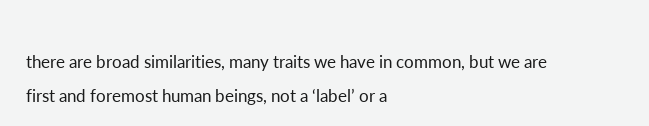there are broad similarities, many traits we have in common, but we are first and foremost human beings, not a ‘label’ or a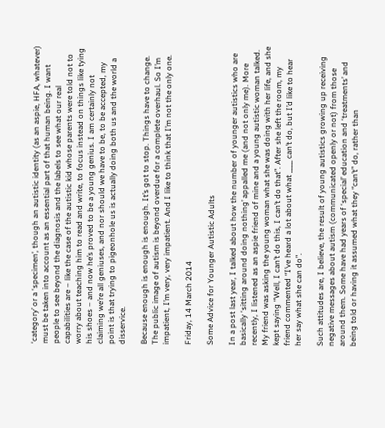‘category’ or a ‘specimen’, though an autistic identity (as an aspie, HFA, whatever) must be taken into account as an essential part of that human being. I want people to see beyond the diagnosis and the labels to see what our real capabilities are – like the case of the autistic kid whose parents were told not to worry about teaching him to read and write, to focus instead on things like tying his shoes – and now he’s proved to be a young genius. I am certainly not claiming we’re all geniuses, and nor should we have to be, to be accepted, my point is that trying to pigeonhole us is actually doing both us and the world a disservice.

Because enough is enough is enough. It’s got to stop. Things have to change. The public image of autism is beyond overdue for a complete overhaul. So I’m impatient, I’m very, very impatient. And I like to think that I’m not the only one.

Friday, 14 March 2014

Some Advice for Younger Autistic Adults

In a post last year, I talked about how the number of younger autistics who are basically ‘sitting around doing nothing’ appalled me (and not only me). More recently, I listened as an aspie friend of mine and a young autistic woman talked. My friend was asking the young woman what she was doing with her life, and she kept saying “Well, I can’t do this, I can’t do that”. After she left the room, my friend commented “I’ve heard a lot about what ____ can’t do, but I’d like to hear her say what she can do”.

Such attitudes are, I believe, the result of young autistics growing up receiving negative messages about autism (communicated openly or not) from those around them. Some have had years of ‘special’ education and ‘treatments’ and being told or having it assumed what they “can’t” do, rather than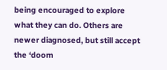being encouraged to explore what they can do. Others are newer diagnosed, but still accept the ‘doom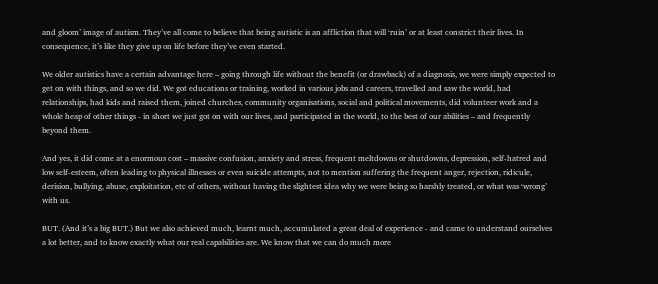and gloom’ image of autism. They’ve all come to believe that being autistic is an affliction that will ‘ruin’ or at least constrict their lives. In consequence, it’s like they give up on life before they’ve even started.

We older autistics have a certain advantage here – going through life without the benefit (or drawback) of a diagnosis, we were simply expected to get on with things, and so we did. We got educations or training, worked in various jobs and careers, travelled and saw the world, had relationships, had kids and raised them, joined churches, community organisations, social and political movements, did volunteer work and a whole heap of other things - in short we just got on with our lives, and participated in the world, to the best of our abilities – and frequently beyond them.

And yes, it did come at a enormous cost – massive confusion, anxiety and stress, frequent meltdowns or shutdowns, depression, self-hatred and low self-esteem, often leading to physical illnesses or even suicide attempts, not to mention suffering the frequent anger, rejection, ridicule, derision, bullying, abuse, exploitation, etc of others, without having the slightest idea why we were being so harshly treated, or what was ‘wrong’ with us.

BUT. (And it’s a big BUT.) But we also achieved much, learnt much, accumulated a great deal of experience - and came to understand ourselves a lot better, and to know exactly what our real capabilities are. We know that we can do much more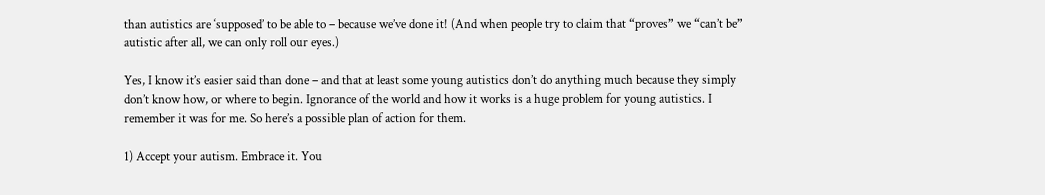than autistics are ‘supposed’ to be able to – because we’ve done it! (And when people try to claim that “proves” we “can’t be” autistic after all, we can only roll our eyes.)

Yes, I know it’s easier said than done – and that at least some young autistics don’t do anything much because they simply don’t know how, or where to begin. Ignorance of the world and how it works is a huge problem for young autistics. I remember it was for me. So here’s a possible plan of action for them.

1) Accept your autism. Embrace it. You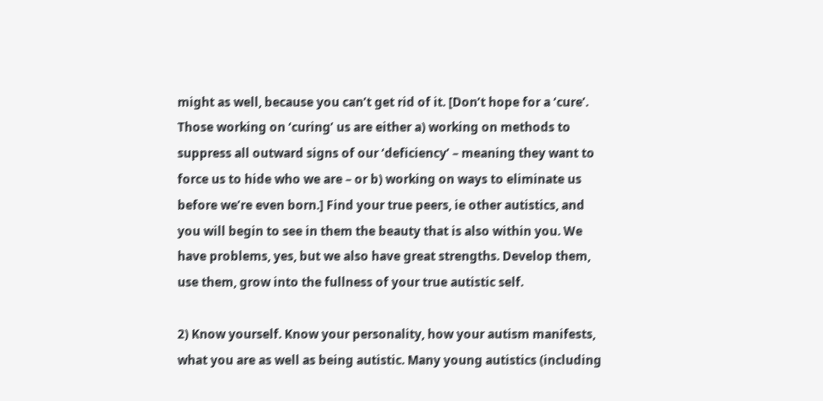might as well, because you can’t get rid of it. [Don’t hope for a ‘cure’. Those working on ‘curing’ us are either a) working on methods to suppress all outward signs of our ‘deficiency’ – meaning they want to force us to hide who we are – or b) working on ways to eliminate us before we’re even born.] Find your true peers, ie other autistics, and you will begin to see in them the beauty that is also within you. We have problems, yes, but we also have great strengths. Develop them, use them, grow into the fullness of your true autistic self.

2) Know yourself. Know your personality, how your autism manifests, what you are as well as being autistic. Many young autistics (including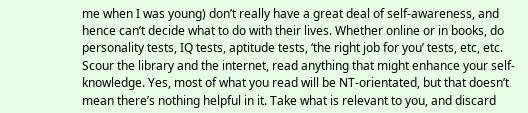me when I was young) don’t really have a great deal of self-awareness, and hence can’t decide what to do with their lives. Whether online or in books, do personality tests, IQ tests, aptitude tests, ‘the right job for you’ tests, etc, etc. Scour the library and the internet, read anything that might enhance your self-knowledge. Yes, most of what you read will be NT-orientated, but that doesn’t mean there’s nothing helpful in it. Take what is relevant to you, and discard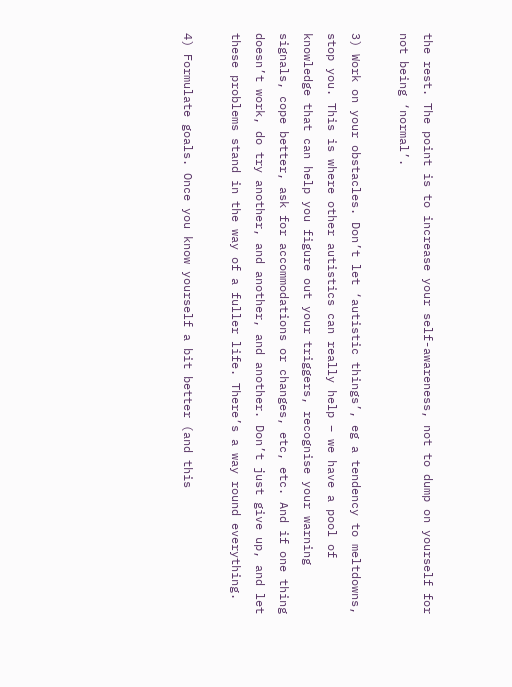the rest. The point is to increase your self-awareness, not to dump on yourself for not being ‘normal’.

3) Work on your obstacles. Don’t let ‘autistic things’, eg a tendency to meltdowns, stop you. This is where other autistics can really help – we have a pool of knowledge that can help you figure out your triggers, recognise your warning signals, cope better, ask for accommodations or changes, etc, etc. And if one thing doesn’t work, do try another, and another, and another. Don’t just give up, and let these problems stand in the way of a fuller life. There’s a way round everything.

4) Formulate goals. Once you know yourself a bit better (and this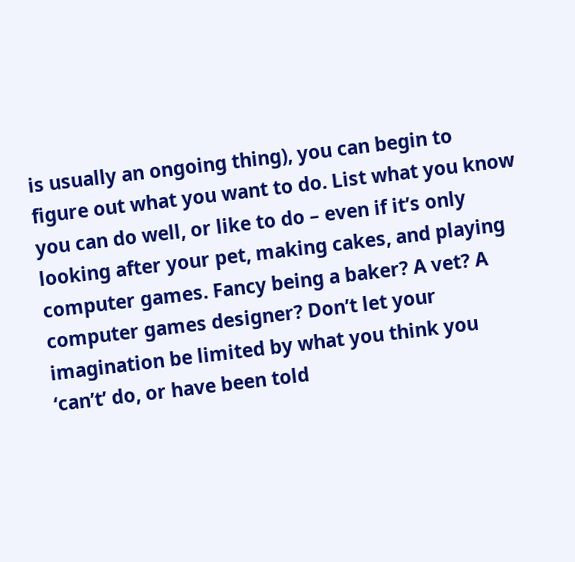is usually an ongoing thing), you can begin to figure out what you want to do. List what you know you can do well, or like to do – even if it’s only looking after your pet, making cakes, and playing computer games. Fancy being a baker? A vet? A computer games designer? Don’t let your imagination be limited by what you think you ‘can’t’ do, or have been told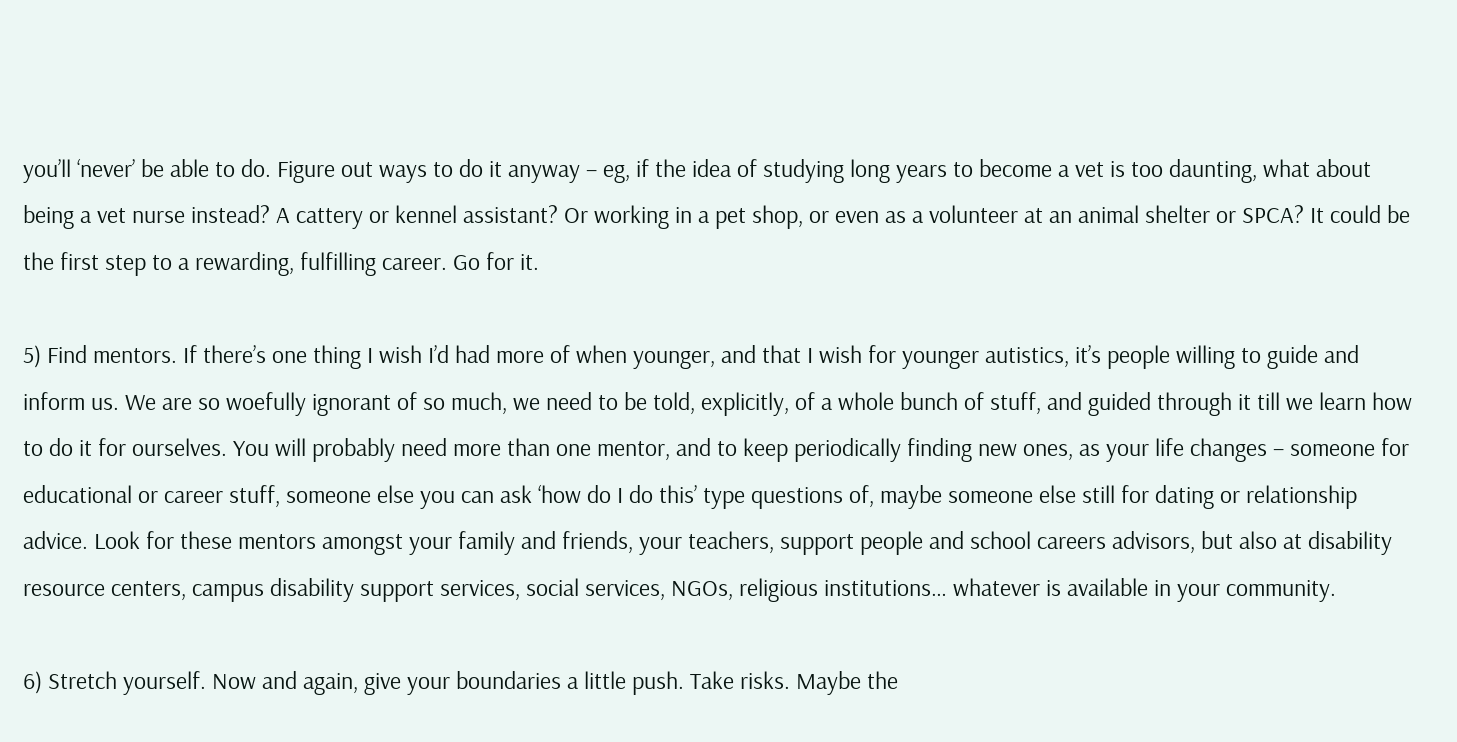you’ll ‘never’ be able to do. Figure out ways to do it anyway – eg, if the idea of studying long years to become a vet is too daunting, what about being a vet nurse instead? A cattery or kennel assistant? Or working in a pet shop, or even as a volunteer at an animal shelter or SPCA? It could be the first step to a rewarding, fulfilling career. Go for it.

5) Find mentors. If there’s one thing I wish I’d had more of when younger, and that I wish for younger autistics, it’s people willing to guide and inform us. We are so woefully ignorant of so much, we need to be told, explicitly, of a whole bunch of stuff, and guided through it till we learn how to do it for ourselves. You will probably need more than one mentor, and to keep periodically finding new ones, as your life changes – someone for educational or career stuff, someone else you can ask ‘how do I do this’ type questions of, maybe someone else still for dating or relationship advice. Look for these mentors amongst your family and friends, your teachers, support people and school careers advisors, but also at disability resource centers, campus disability support services, social services, NGOs, religious institutions… whatever is available in your community.

6) Stretch yourself. Now and again, give your boundaries a little push. Take risks. Maybe the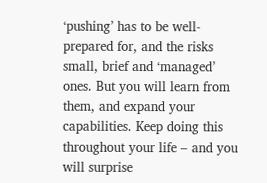‘pushing’ has to be well-prepared for, and the risks small, brief and ‘managed’ ones. But you will learn from them, and expand your capabilities. Keep doing this throughout your life – and you will surprise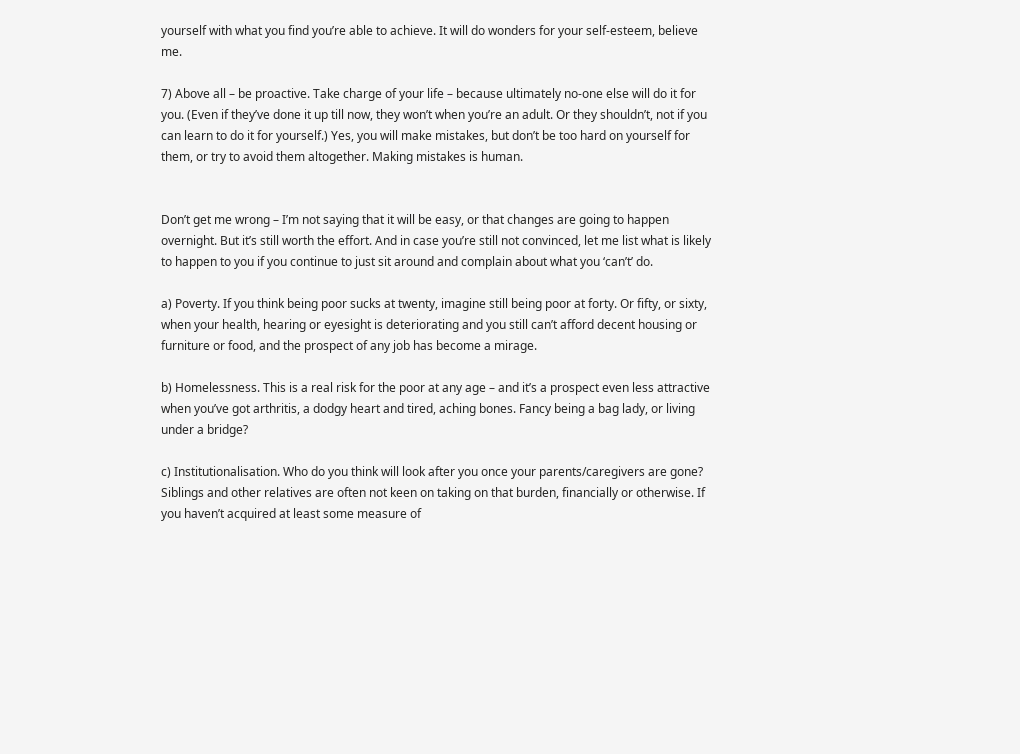yourself with what you find you’re able to achieve. It will do wonders for your self-esteem, believe me.

7) Above all – be proactive. Take charge of your life – because ultimately no-one else will do it for you. (Even if they’ve done it up till now, they won’t when you’re an adult. Or they shouldn’t, not if you can learn to do it for yourself.) Yes, you will make mistakes, but don’t be too hard on yourself for them, or try to avoid them altogether. Making mistakes is human.


Don’t get me wrong – I’m not saying that it will be easy, or that changes are going to happen overnight. But it’s still worth the effort. And in case you’re still not convinced, let me list what is likely to happen to you if you continue to just sit around and complain about what you ‘can’t’ do.

a) Poverty. If you think being poor sucks at twenty, imagine still being poor at forty. Or fifty, or sixty, when your health, hearing or eyesight is deteriorating and you still can’t afford decent housing or furniture or food, and the prospect of any job has become a mirage.

b) Homelessness. This is a real risk for the poor at any age – and it’s a prospect even less attractive when you’ve got arthritis, a dodgy heart and tired, aching bones. Fancy being a bag lady, or living under a bridge?

c) Institutionalisation. Who do you think will look after you once your parents/caregivers are gone? Siblings and other relatives are often not keen on taking on that burden, financially or otherwise. If you haven’t acquired at least some measure of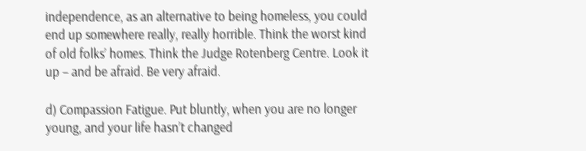independence, as an alternative to being homeless, you could end up somewhere really, really horrible. Think the worst kind of old folks’ homes. Think the Judge Rotenberg Centre. Look it up – and be afraid. Be very afraid.

d) Compassion Fatigue. Put bluntly, when you are no longer young, and your life hasn’t changed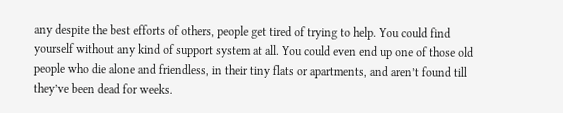any despite the best efforts of others, people get tired of trying to help. You could find yourself without any kind of support system at all. You could even end up one of those old people who die alone and friendless, in their tiny flats or apartments, and aren’t found till they’ve been dead for weeks.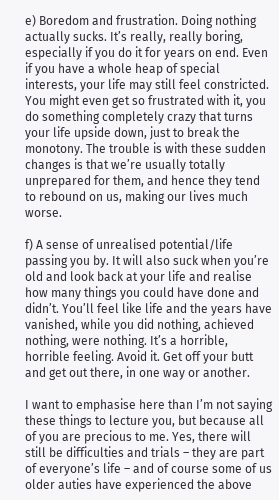e) Boredom and frustration. Doing nothing actually sucks. It’s really, really boring, especially if you do it for years on end. Even if you have a whole heap of special interests, your life may still feel constricted. You might even get so frustrated with it, you do something completely crazy that turns your life upside down, just to break the monotony. The trouble is with these sudden changes is that we’re usually totally unprepared for them, and hence they tend to rebound on us, making our lives much worse.

f) A sense of unrealised potential/life passing you by. It will also suck when you’re old and look back at your life and realise how many things you could have done and didn’t. You’ll feel like life and the years have vanished, while you did nothing, achieved nothing, were nothing. It’s a horrible, horrible feeling. Avoid it. Get off your butt and get out there, in one way or another.

I want to emphasise here than I’m not saying these things to lecture you, but because all of you are precious to me. Yes, there will still be difficulties and trials – they are part of everyone’s life – and of course some of us older auties have experienced the above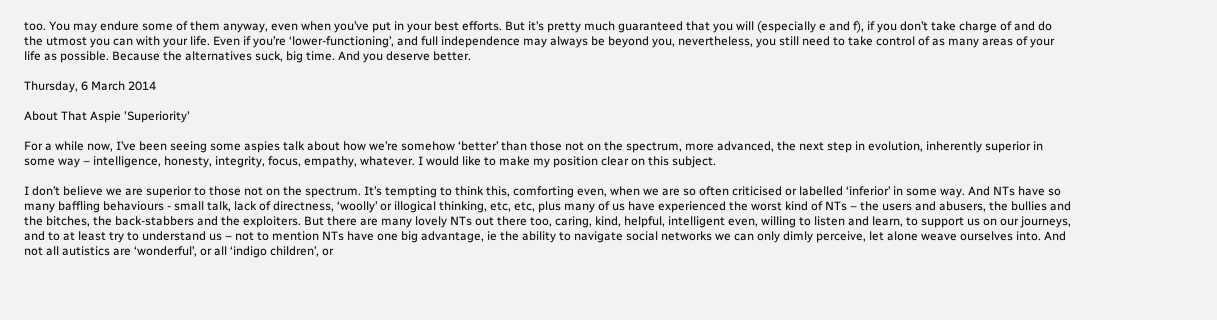too. You may endure some of them anyway, even when you’ve put in your best efforts. But it’s pretty much guaranteed that you will (especially e and f), if you don’t take charge of and do the utmost you can with your life. Even if you’re ‘lower-functioning’, and full independence may always be beyond you, nevertheless, you still need to take control of as many areas of your life as possible. Because the alternatives suck, big time. And you deserve better.

Thursday, 6 March 2014

About That Aspie 'Superiority'

For a while now, I’ve been seeing some aspies talk about how we’re somehow ‘better’ than those not on the spectrum, more advanced, the next step in evolution, inherently superior in some way – intelligence, honesty, integrity, focus, empathy, whatever. I would like to make my position clear on this subject.

I don’t believe we are superior to those not on the spectrum. It’s tempting to think this, comforting even, when we are so often criticised or labelled ‘inferior’ in some way. And NTs have so many baffling behaviours - small talk, lack of directness, ‘woolly’ or illogical thinking, etc, etc, plus many of us have experienced the worst kind of NTs – the users and abusers, the bullies and the bitches, the back-stabbers and the exploiters. But there are many lovely NTs out there too, caring, kind, helpful, intelligent even, willing to listen and learn, to support us on our journeys, and to at least try to understand us – not to mention NTs have one big advantage, ie the ability to navigate social networks we can only dimly perceive, let alone weave ourselves into. And not all autistics are ‘wonderful’, or all ‘indigo children’, or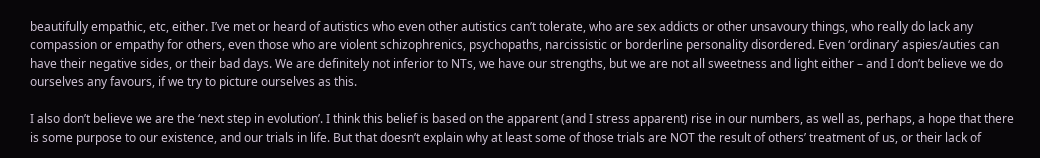beautifully empathic, etc, either. I’ve met or heard of autistics who even other autistics can’t tolerate, who are sex addicts or other unsavoury things, who really do lack any compassion or empathy for others, even those who are violent schizophrenics, psychopaths, narcissistic or borderline personality disordered. Even ‘ordinary’ aspies/auties can have their negative sides, or their bad days. We are definitely not inferior to NTs, we have our strengths, but we are not all sweetness and light either – and I don’t believe we do ourselves any favours, if we try to picture ourselves as this.

I also don’t believe we are the ‘next step in evolution’. I think this belief is based on the apparent (and I stress apparent) rise in our numbers, as well as, perhaps, a hope that there is some purpose to our existence, and our trials in life. But that doesn’t explain why at least some of those trials are NOT the result of others’ treatment of us, or their lack of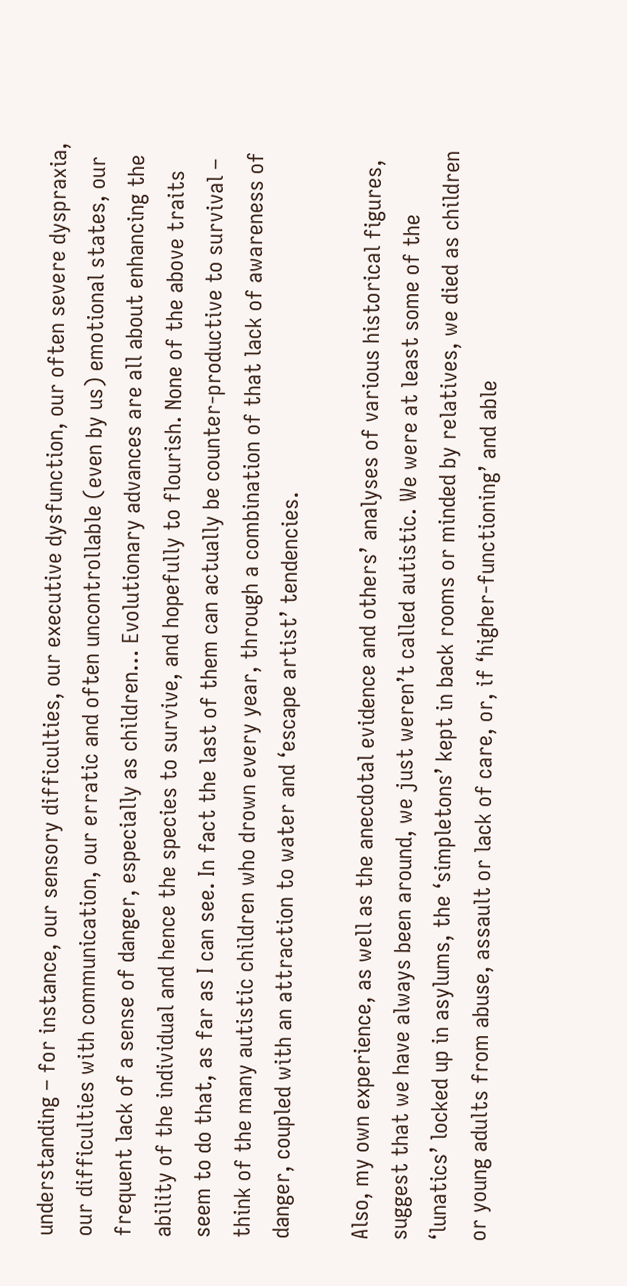understanding – for instance, our sensory difficulties, our executive dysfunction, our often severe dyspraxia, our difficulties with communication, our erratic and often uncontrollable (even by us) emotional states, our frequent lack of a sense of danger, especially as children… Evolutionary advances are all about enhancing the ability of the individual and hence the species to survive, and hopefully to flourish. None of the above traits seem to do that, as far as I can see. In fact the last of them can actually be counter-productive to survival – think of the many autistic children who drown every year, through a combination of that lack of awareness of danger, coupled with an attraction to water and ‘escape artist’ tendencies.

Also, my own experience, as well as the anecdotal evidence and others’ analyses of various historical figures, suggest that we have always been around, we just weren’t called autistic. We were at least some of the ‘lunatics’ locked up in asylums, the ‘simpletons’ kept in back rooms or minded by relatives, we died as children or young adults from abuse, assault or lack of care, or, if ‘higher-functioning’ and able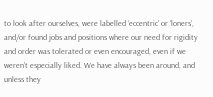to look after ourselves, were labelled ‘eccentric’ or ‘loners’, and/or found jobs and positions where our need for rigidity and order was tolerated or even encouraged, even if we weren’t especially liked. We have always been around, and unless they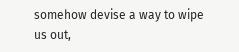somehow devise a way to wipe us out,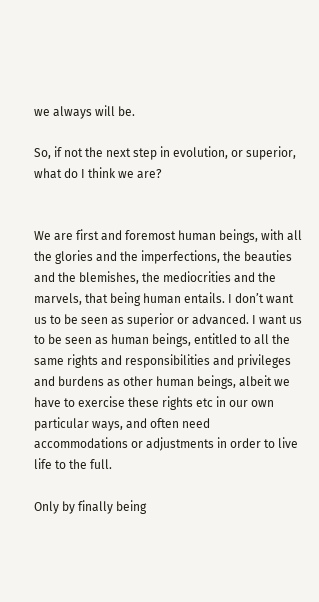we always will be.

So, if not the next step in evolution, or superior, what do I think we are?


We are first and foremost human beings, with all the glories and the imperfections, the beauties and the blemishes, the mediocrities and the marvels, that being human entails. I don’t want us to be seen as superior or advanced. I want us to be seen as human beings, entitled to all the same rights and responsibilities and privileges and burdens as other human beings, albeit we have to exercise these rights etc in our own particular ways, and often need accommodations or adjustments in order to live life to the full.

Only by finally being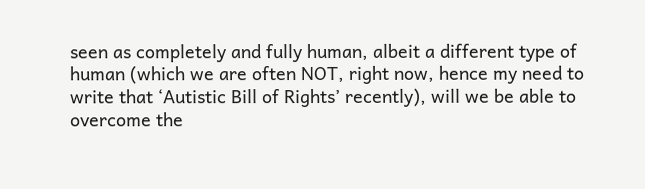seen as completely and fully human, albeit a different type of human (which we are often NOT, right now, hence my need to write that ‘Autistic Bill of Rights’ recently), will we be able to overcome the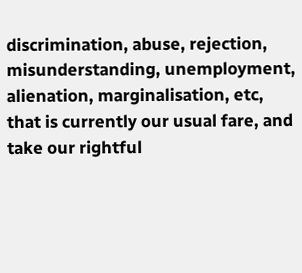discrimination, abuse, rejection, misunderstanding, unemployment, alienation, marginalisation, etc, that is currently our usual fare, and take our rightful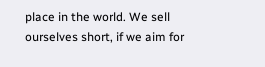place in the world. We sell ourselves short, if we aim for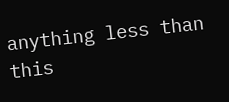anything less than this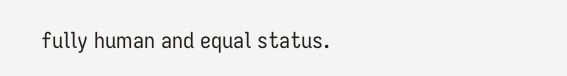fully human and equal status.